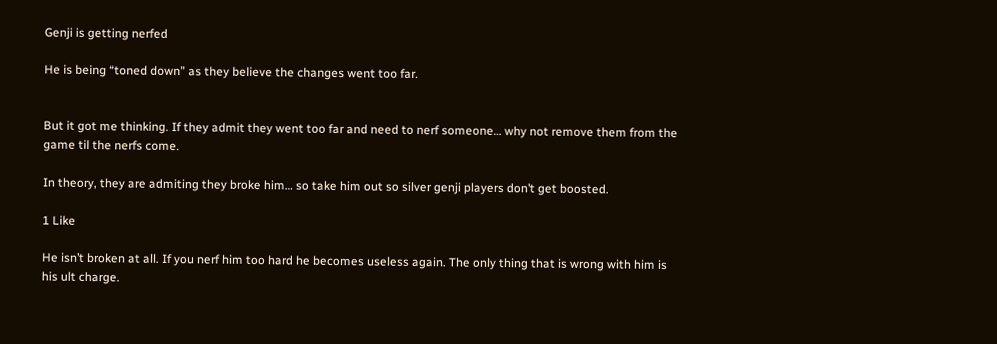Genji is getting nerfed

He is being “toned down” as they believe the changes went too far.


But it got me thinking. If they admit they went too far and need to nerf someone… why not remove them from the game til the nerfs come.

In theory, they are admiting they broke him… so take him out so silver genji players don’t get boosted.

1 Like

He isn’t broken at all. If you nerf him too hard he becomes useless again. The only thing that is wrong with him is his ult charge.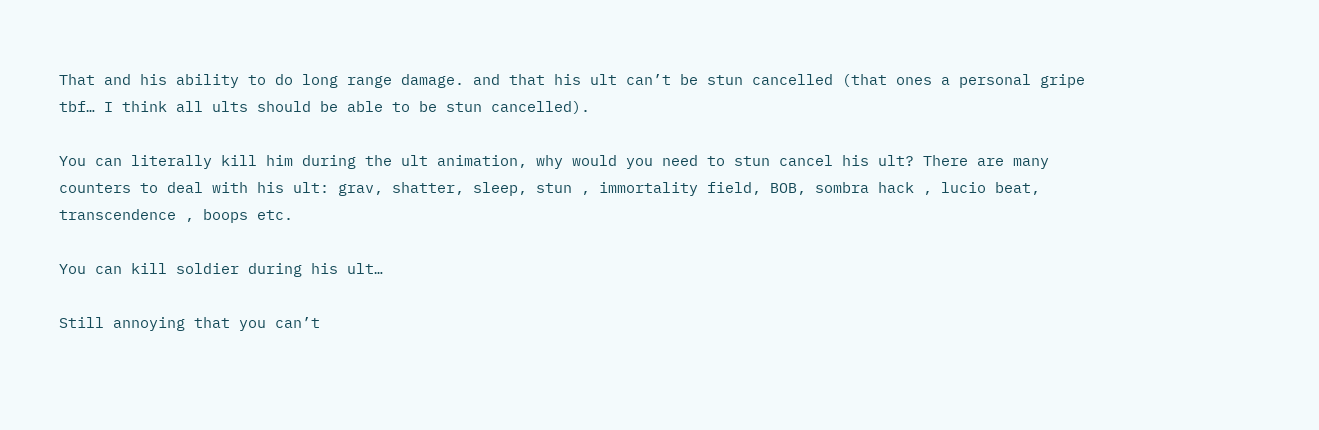That and his ability to do long range damage. and that his ult can’t be stun cancelled (that ones a personal gripe tbf… I think all ults should be able to be stun cancelled).

You can literally kill him during the ult animation, why would you need to stun cancel his ult? There are many counters to deal with his ult: grav, shatter, sleep, stun , immortality field, BOB, sombra hack , lucio beat, transcendence , boops etc.

You can kill soldier during his ult…

Still annoying that you can’t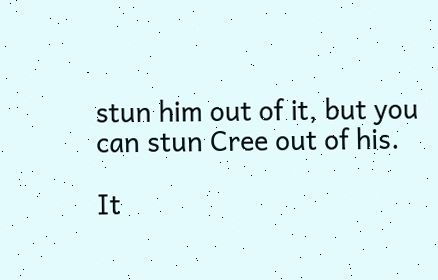stun him out of it, but you can stun Cree out of his.

It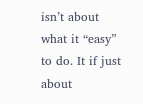isn’t about what it “easy” to do. It if just about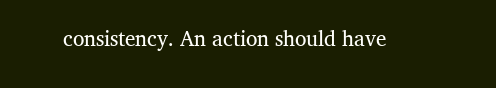consistency. An action should have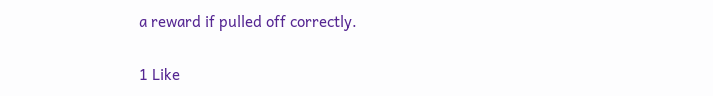a reward if pulled off correctly.

1 Like